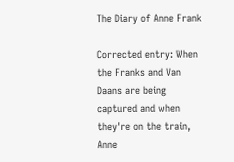The Diary of Anne Frank

Corrected entry: When the Franks and Van Daans are being captured and when they're on the train, Anne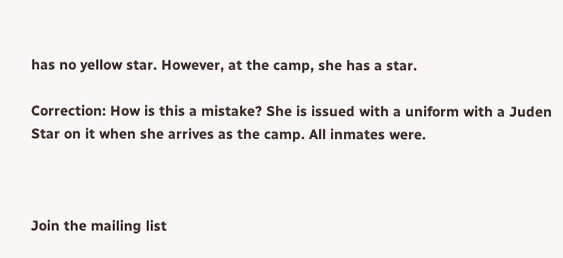has no yellow star. However, at the camp, she has a star.

Correction: How is this a mistake? She is issued with a uniform with a Juden Star on it when she arrives as the camp. All inmates were.



Join the mailing list